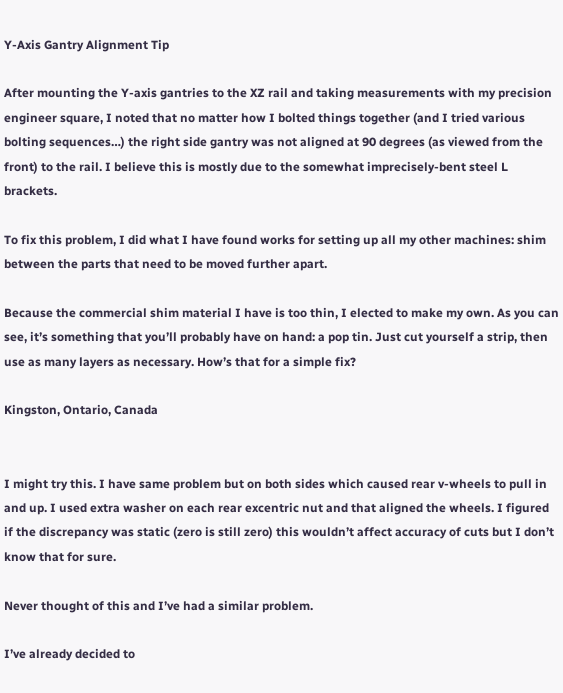Y-Axis Gantry Alignment Tip

After mounting the Y-axis gantries to the XZ rail and taking measurements with my precision engineer square, I noted that no matter how I bolted things together (and I tried various bolting sequences…) the right side gantry was not aligned at 90 degrees (as viewed from the front) to the rail. I believe this is mostly due to the somewhat imprecisely-bent steel L brackets.

To fix this problem, I did what I have found works for setting up all my other machines: shim between the parts that need to be moved further apart.

Because the commercial shim material I have is too thin, I elected to make my own. As you can see, it’s something that you’ll probably have on hand: a pop tin. Just cut yourself a strip, then use as many layers as necessary. How’s that for a simple fix?

Kingston, Ontario, Canada


I might try this. I have same problem but on both sides which caused rear v-wheels to pull in and up. I used extra washer on each rear excentric nut and that aligned the wheels. I figured if the discrepancy was static (zero is still zero) this wouldn’t affect accuracy of cuts but I don’t know that for sure.

Never thought of this and I’ve had a similar problem.

I’ve already decided to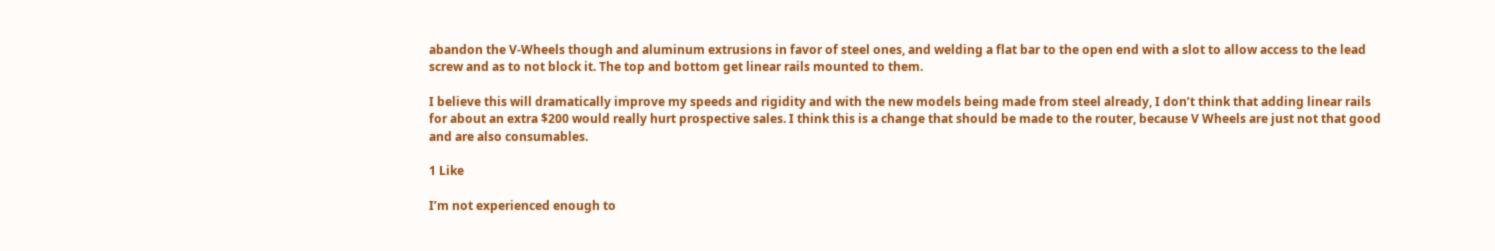abandon the V-Wheels though and aluminum extrusions in favor of steel ones, and welding a flat bar to the open end with a slot to allow access to the lead screw and as to not block it. The top and bottom get linear rails mounted to them.

I believe this will dramatically improve my speeds and rigidity and with the new models being made from steel already, I don’t think that adding linear rails for about an extra $200 would really hurt prospective sales. I think this is a change that should be made to the router, because V Wheels are just not that good and are also consumables.

1 Like

I’m not experienced enough to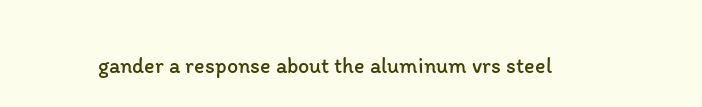gander a response about the aluminum vrs steel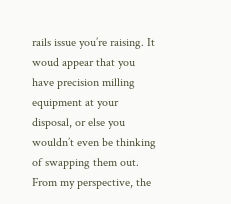rails issue you’re raising. It woud appear that you have precision milling equipment at your disposal, or else you wouldn’t even be thinking of swapping them out. From my perspective, the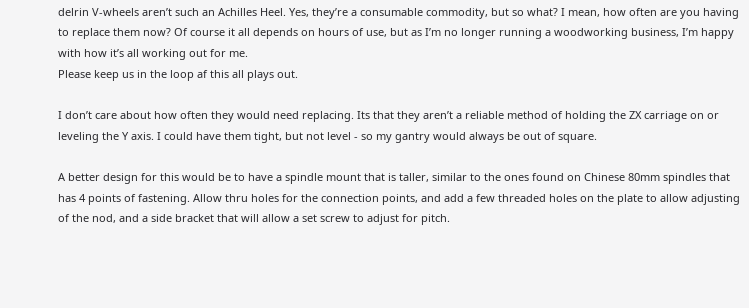delrin V-wheels aren’t such an Achilles Heel. Yes, they’re a consumable commodity, but so what? I mean, how often are you having to replace them now? Of course it all depends on hours of use, but as I’m no longer running a woodworking business, I’m happy with how it’s all working out for me.
Please keep us in the loop af this all plays out.

I don’t care about how often they would need replacing. Its that they aren’t a reliable method of holding the ZX carriage on or leveling the Y axis. I could have them tight, but not level - so my gantry would always be out of square.

A better design for this would be to have a spindle mount that is taller, similar to the ones found on Chinese 80mm spindles that has 4 points of fastening. Allow thru holes for the connection points, and add a few threaded holes on the plate to allow adjusting of the nod, and a side bracket that will allow a set screw to adjust for pitch.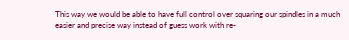This way we would be able to have full control over squaring our spindles in a much easier and precise way instead of guess work with re-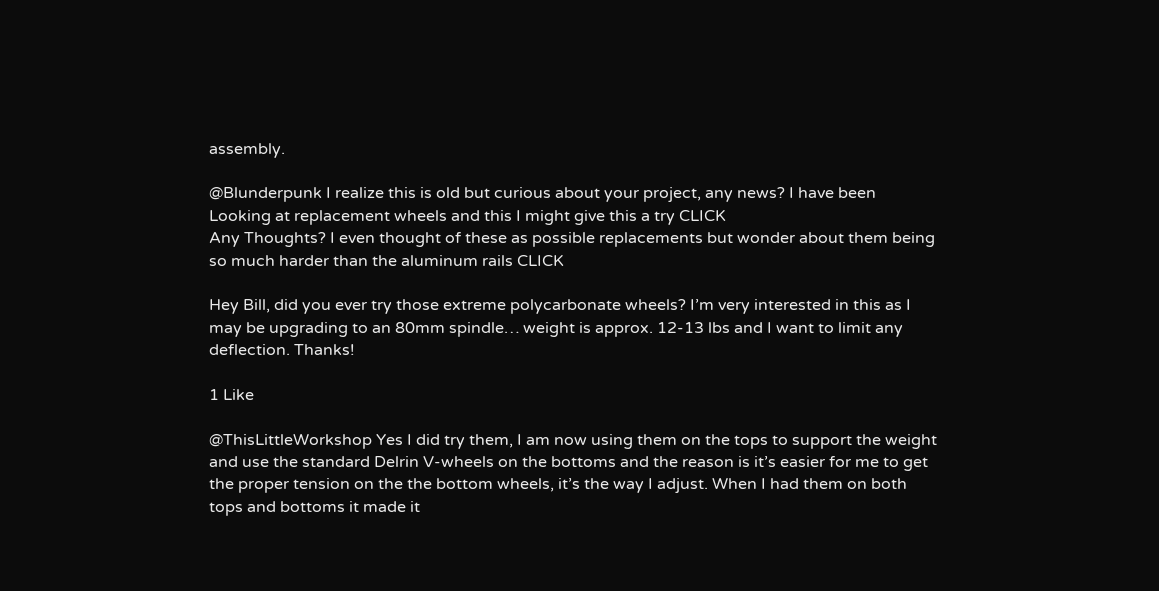assembly.

@Blunderpunk I realize this is old but curious about your project, any news? I have been Looking at replacement wheels and this I might give this a try CLICK
Any Thoughts? I even thought of these as possible replacements but wonder about them being so much harder than the aluminum rails CLICK

Hey Bill, did you ever try those extreme polycarbonate wheels? I’m very interested in this as I may be upgrading to an 80mm spindle… weight is approx. 12-13 lbs and I want to limit any deflection. Thanks!

1 Like

@ThisLittleWorkshop Yes I did try them, I am now using them on the tops to support the weight and use the standard Delrin V-wheels on the bottoms and the reason is it’s easier for me to get the proper tension on the the bottom wheels, it’s the way I adjust. When I had them on both tops and bottoms it made it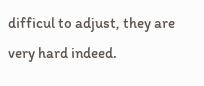difficul to adjust, they are very hard indeed.